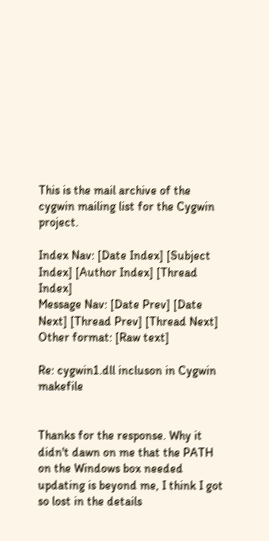This is the mail archive of the cygwin mailing list for the Cygwin project.

Index Nav: [Date Index] [Subject Index] [Author Index] [Thread Index]
Message Nav: [Date Prev] [Date Next] [Thread Prev] [Thread Next]
Other format: [Raw text]

Re: cygwin1.dll incluson in Cygwin makefile


Thanks for the response. Why it didn't dawn on me that the PATH on the Windows box needed updating is beyond me, I think I got so lost in the details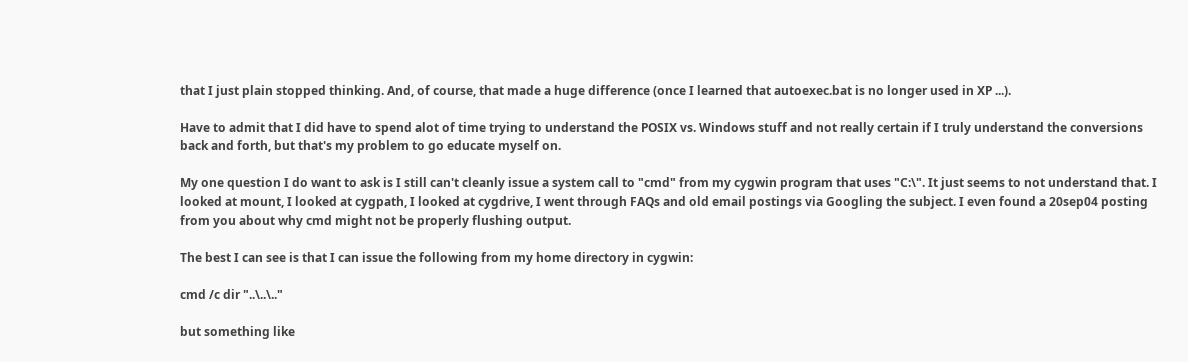that I just plain stopped thinking. And, of course, that made a huge difference (once I learned that autoexec.bat is no longer used in XP ...).

Have to admit that I did have to spend alot of time trying to understand the POSIX vs. Windows stuff and not really certain if I truly understand the conversions back and forth, but that's my problem to go educate myself on.

My one question I do want to ask is I still can't cleanly issue a system call to "cmd" from my cygwin program that uses "C:\". It just seems to not understand that. I looked at mount, I looked at cygpath, I looked at cygdrive, I went through FAQs and old email postings via Googling the subject. I even found a 20sep04 posting from you about why cmd might not be properly flushing output.

The best I can see is that I can issue the following from my home directory in cygwin:

cmd /c dir "..\..\.."

but something like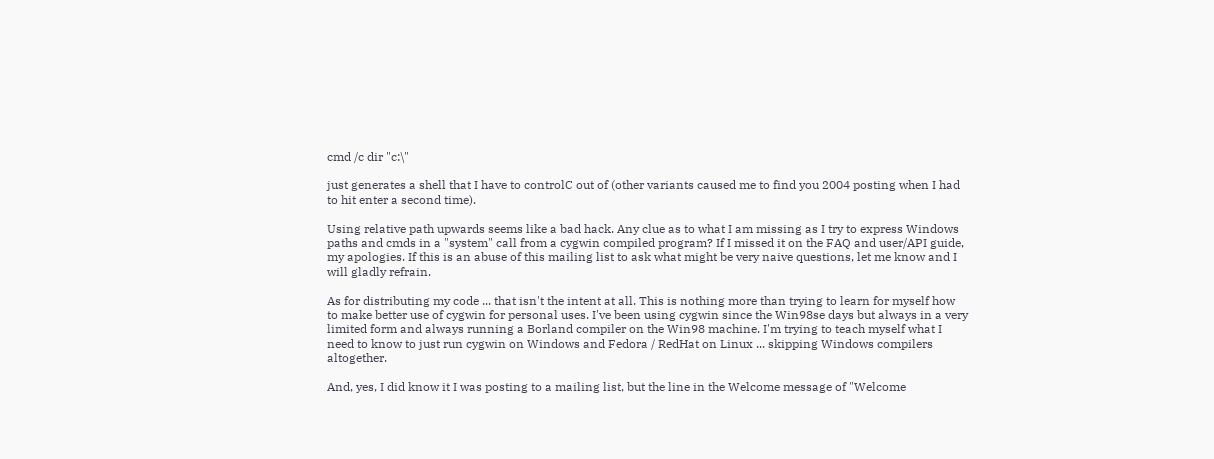cmd /c dir "c:\"

just generates a shell that I have to controlC out of (other variants caused me to find you 2004 posting when I had to hit enter a second time).

Using relative path upwards seems like a bad hack. Any clue as to what I am missing as I try to express Windows paths and cmds in a "system" call from a cygwin compiled program? If I missed it on the FAQ and user/API guide, my apologies. If this is an abuse of this mailing list to ask what might be very naive questions, let me know and I will gladly refrain.

As for distributing my code ... that isn't the intent at all. This is nothing more than trying to learn for myself how to make better use of cygwin for personal uses. I've been using cygwin since the Win98se days but always in a very limited form and always running a Borland compiler on the Win98 machine. I'm trying to teach myself what I need to know to just run cygwin on Windows and Fedora / RedHat on Linux ... skipping Windows compilers altogether.

And, yes, I did know it I was posting to a mailing list, but the line in the Welcome message of "Welcome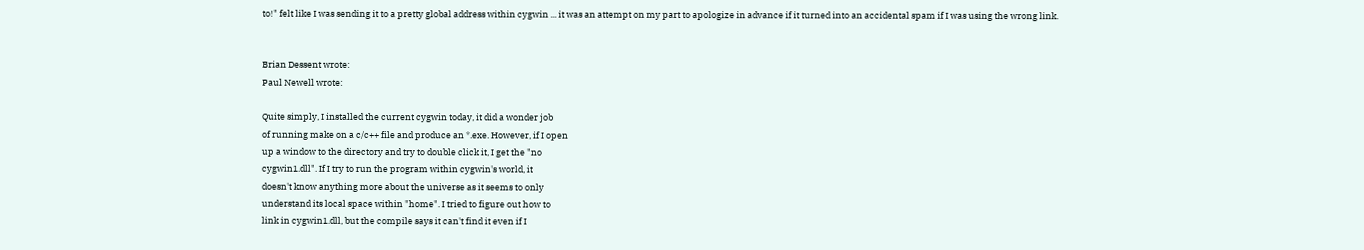to!" felt like I was sending it to a pretty global address within cygwin ... it was an attempt on my part to apologize in advance if it turned into an accidental spam if I was using the wrong link.


Brian Dessent wrote:
Paul Newell wrote:

Quite simply, I installed the current cygwin today, it did a wonder job
of running make on a c/c++ file and produce an *.exe. However, if I open
up a window to the directory and try to double click it, I get the "no
cygwin1.dll". If I try to run the program within cygwin's world, it
doesn't know anything more about the universe as it seems to only
understand its local space within "home". I tried to figure out how to
link in cygwin1.dll, but the compile says it can't find it even if I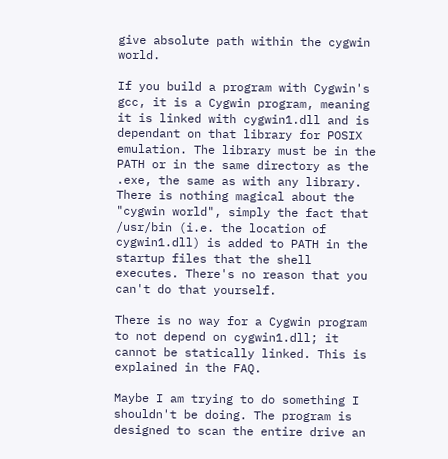give absolute path within the cygwin world.

If you build a program with Cygwin's gcc, it is a Cygwin program, meaning it is linked with cygwin1.dll and is dependant on that library for POSIX emulation. The library must be in the PATH or in the same directory as the .exe, the same as with any library. There is nothing magical about the "cygwin world", simply the fact that /usr/bin (i.e. the location of cygwin1.dll) is added to PATH in the startup files that the shell executes. There's no reason that you can't do that yourself.

There is no way for a Cygwin program to not depend on cygwin1.dll; it
cannot be statically linked. This is explained in the FAQ.

Maybe I am trying to do something I shouldn't be doing. The program is
designed to scan the entire drive an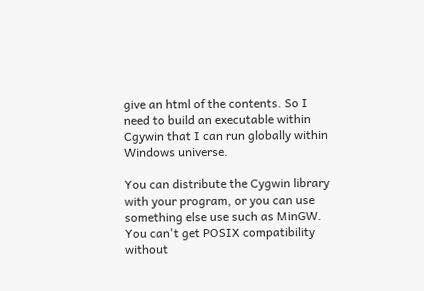give an html of the contents. So I
need to build an executable within Cgywin that I can run globally within
Windows universe.

You can distribute the Cygwin library with your program, or you can use something else use such as MinGW. You can't get POSIX compatibility without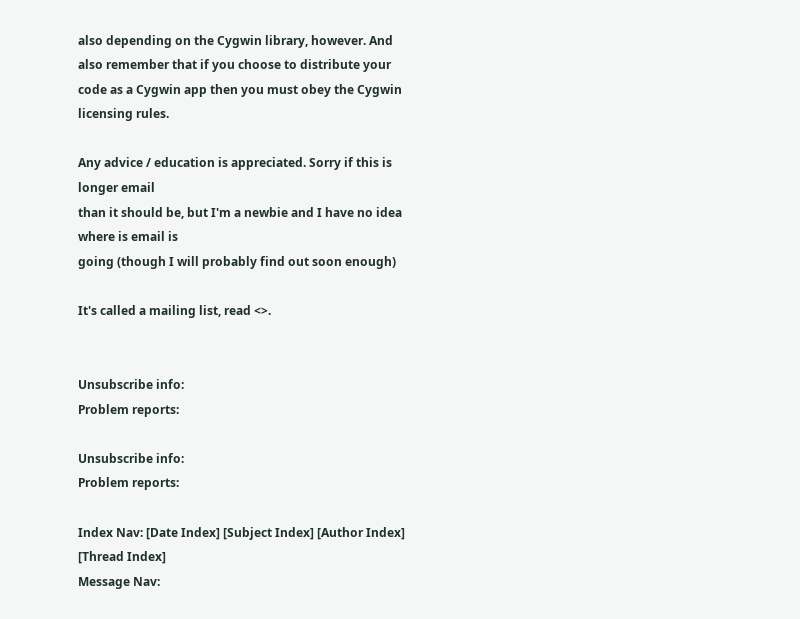also depending on the Cygwin library, however. And also remember that if you choose to distribute your code as a Cygwin app then you must obey the Cygwin licensing rules.

Any advice / education is appreciated. Sorry if this is longer email
than it should be, but I'm a newbie and I have no idea where is email is
going (though I will probably find out soon enough)

It's called a mailing list, read <>.


Unsubscribe info:
Problem reports:

Unsubscribe info:
Problem reports:

Index Nav: [Date Index] [Subject Index] [Author Index] [Thread Index]
Message Nav: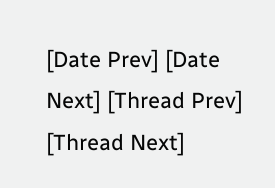[Date Prev] [Date Next] [Thread Prev] [Thread Next]